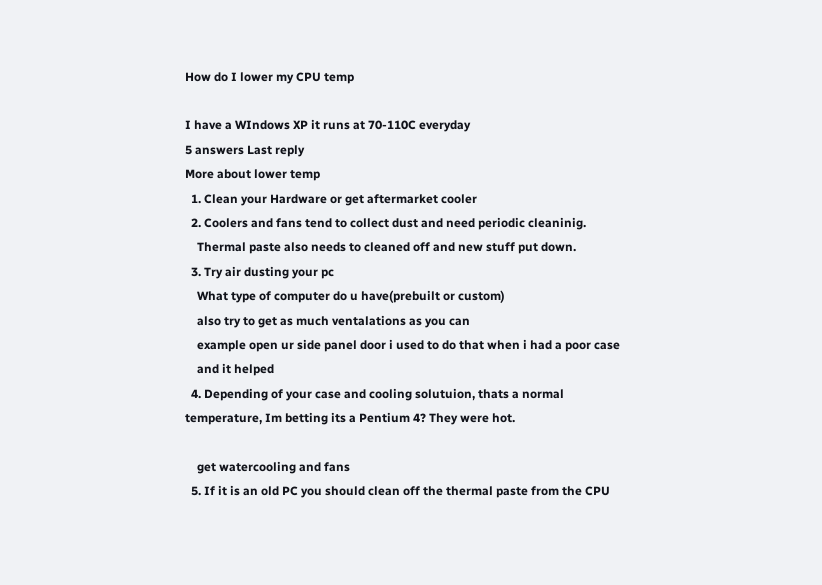How do I lower my CPU temp

I have a WIndows XP it runs at 70-110C everyday
5 answers Last reply
More about lower temp
  1. Clean your Hardware or get aftermarket cooler
  2. Coolers and fans tend to collect dust and need periodic cleaninig.
    Thermal paste also needs to cleaned off and new stuff put down.
  3. Try air dusting your pc
    What type of computer do u have(prebuilt or custom)
    also try to get as much ventalations as you can
    example open ur side panel door i used to do that when i had a poor case
    and it helped
  4. Depending of your case and cooling solutuion, thats a normal temperature, Im betting its a Pentium 4? They were hot.

    get watercooling and fans
  5. If it is an old PC you should clean off the thermal paste from the CPU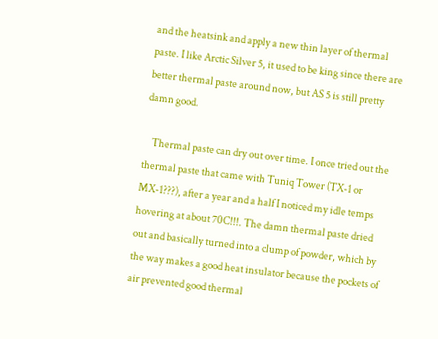and the heatsink and apply a new thin layer of thermal paste. I like Arctic Silver 5, it used to be king since there are better thermal paste around now, but AS 5 is still pretty damn good.

    Thermal paste can dry out over time. I once tried out the thermal paste that came with Tuniq Tower (TX-1 or MX-1???), after a year and a half I noticed my idle temps hovering at about 70C!!!. The damn thermal paste dried out and basically turned into a clump of powder, which by the way makes a good heat insulator because the pockets of air prevented good thermal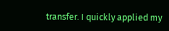transfer. I quickly applied my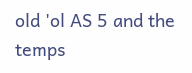old 'ol AS 5 and the temps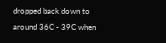dropped back down to around 36C - 39C when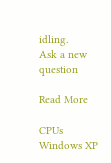idling.
Ask a new question

Read More

CPUs Windows XP